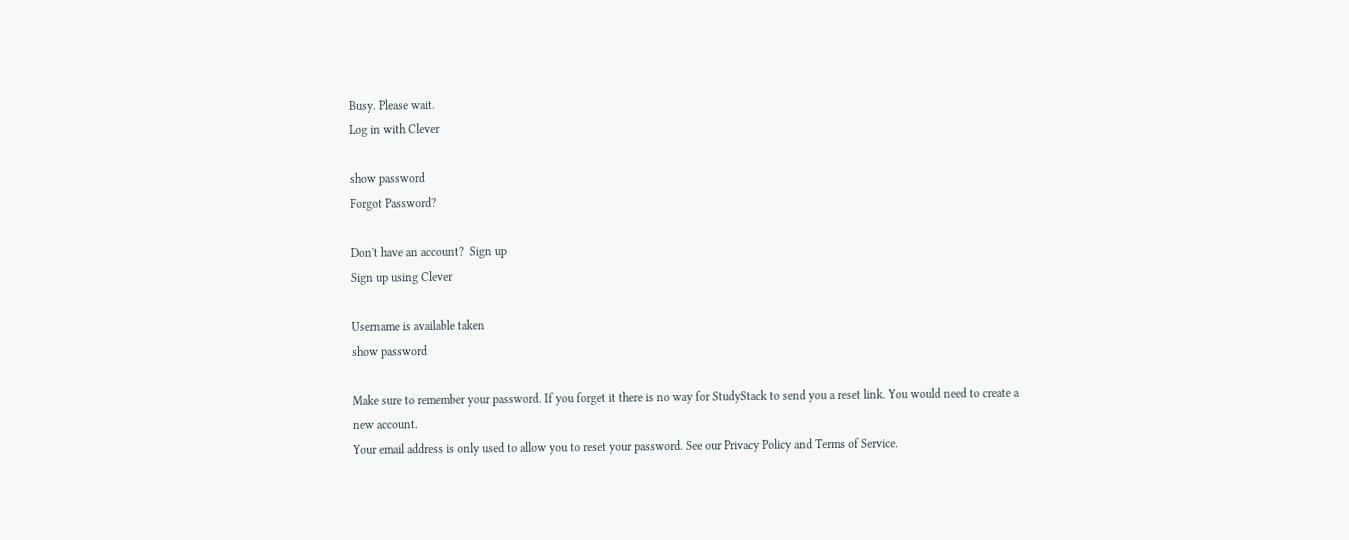Busy. Please wait.
Log in with Clever

show password
Forgot Password?

Don't have an account?  Sign up
Sign up using Clever

Username is available taken
show password

Make sure to remember your password. If you forget it there is no way for StudyStack to send you a reset link. You would need to create a new account.
Your email address is only used to allow you to reset your password. See our Privacy Policy and Terms of Service.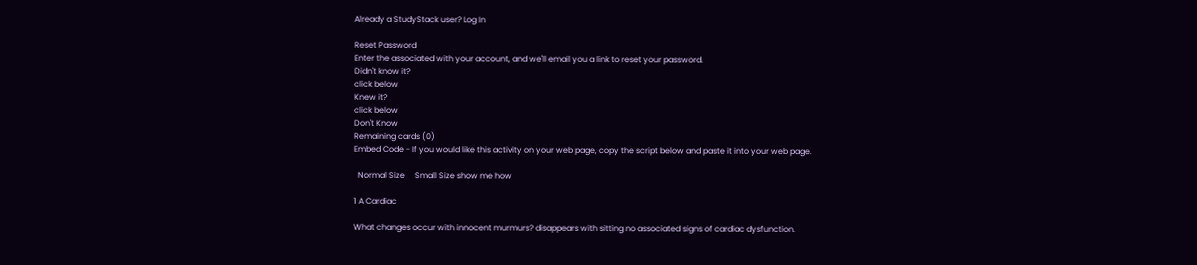Already a StudyStack user? Log In

Reset Password
Enter the associated with your account, and we'll email you a link to reset your password.
Didn't know it?
click below
Knew it?
click below
Don't Know
Remaining cards (0)
Embed Code - If you would like this activity on your web page, copy the script below and paste it into your web page.

  Normal Size     Small Size show me how

1 A Cardiac

What changes occur with innocent murmurs? disappears with sitting no associated signs of cardiac dysfunction.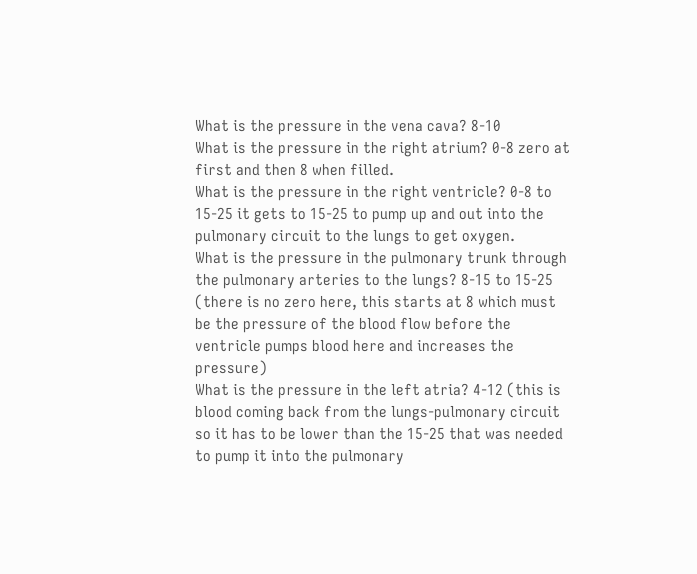What is the pressure in the vena cava? 8-10
What is the pressure in the right atrium? 0-8 zero at first and then 8 when filled.
What is the pressure in the right ventricle? 0-8 to 15-25 it gets to 15-25 to pump up and out into the pulmonary circuit to the lungs to get oxygen.
What is the pressure in the pulmonary trunk through the pulmonary arteries to the lungs? 8-15 to 15-25 (there is no zero here, this starts at 8 which must be the pressure of the blood flow before the ventricle pumps blood here and increases the pressure)
What is the pressure in the left atria? 4-12 (this is blood coming back from the lungs-pulmonary circuit so it has to be lower than the 15-25 that was needed to pump it into the pulmonary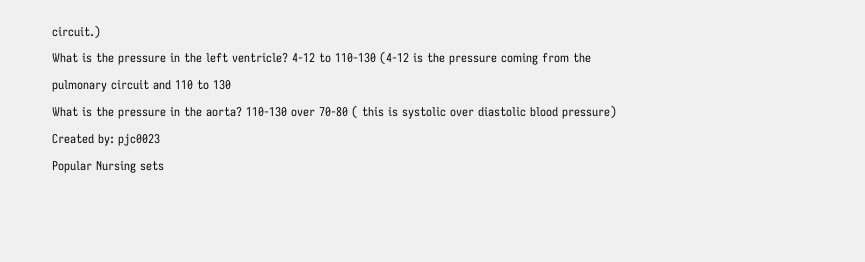circuit.)
What is the pressure in the left ventricle? 4-12 to 110-130 (4-12 is the pressure coming from the pulmonary circuit and 110 to 130
What is the pressure in the aorta? 110-130 over 70-80 ( this is systolic over diastolic blood pressure)
Created by: pjc0023
Popular Nursing sets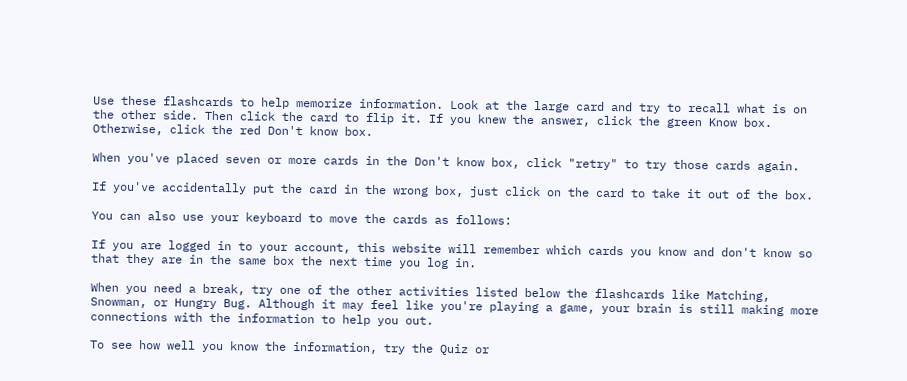Use these flashcards to help memorize information. Look at the large card and try to recall what is on the other side. Then click the card to flip it. If you knew the answer, click the green Know box. Otherwise, click the red Don't know box.

When you've placed seven or more cards in the Don't know box, click "retry" to try those cards again.

If you've accidentally put the card in the wrong box, just click on the card to take it out of the box.

You can also use your keyboard to move the cards as follows:

If you are logged in to your account, this website will remember which cards you know and don't know so that they are in the same box the next time you log in.

When you need a break, try one of the other activities listed below the flashcards like Matching, Snowman, or Hungry Bug. Although it may feel like you're playing a game, your brain is still making more connections with the information to help you out.

To see how well you know the information, try the Quiz or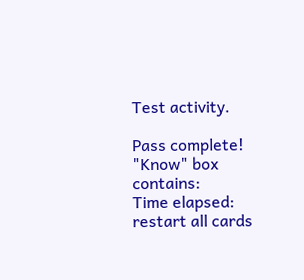Test activity.

Pass complete!
"Know" box contains:
Time elapsed:
restart all cards